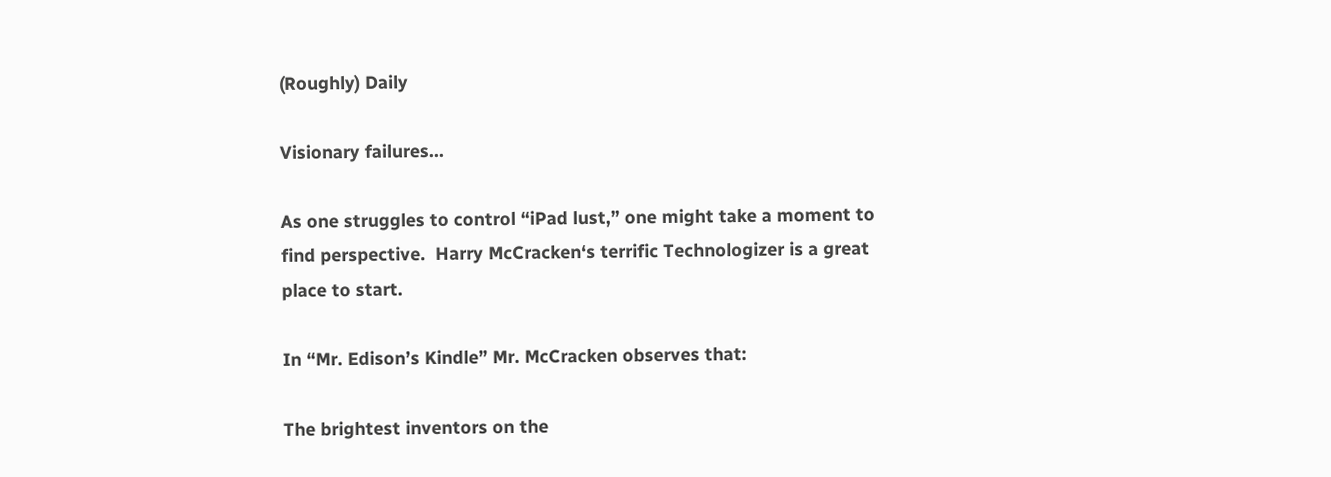(Roughly) Daily

Visionary failures…

As one struggles to control “iPad lust,” one might take a moment to find perspective.  Harry McCracken‘s terrific Technologizer is a great place to start.

In “Mr. Edison’s Kindle” Mr. McCracken observes that:

The brightest inventors on the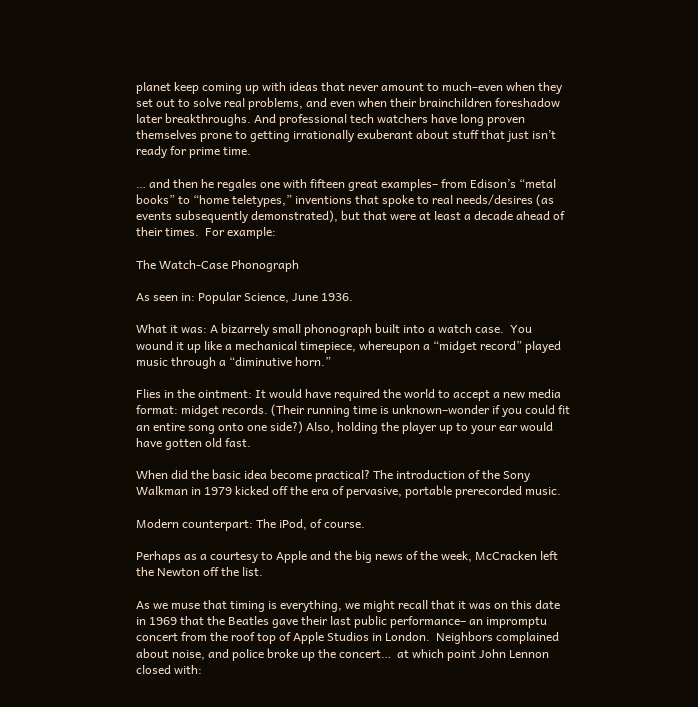planet keep coming up with ideas that never amount to much–even when they set out to solve real problems, and even when their brainchildren foreshadow later breakthroughs. And professional tech watchers have long proven themselves prone to getting irrationally exuberant about stuff that just isn’t ready for prime time.

… and then he regales one with fifteen great examples– from Edison’s “metal books” to “home teletypes,” inventions that spoke to real needs/desires (as events subsequently demonstrated), but that were at least a decade ahead of their times.  For example:

The Watch-Case Phonograph

As seen in: Popular Science, June 1936.

What it was: A bizarrely small phonograph built into a watch case.  You wound it up like a mechanical timepiece, whereupon a “midget record” played music through a “diminutive horn.”

Flies in the ointment: It would have required the world to accept a new media format: midget records. (Their running time is unknown–wonder if you could fit an entire song onto one side?) Also, holding the player up to your ear would have gotten old fast.

When did the basic idea become practical? The introduction of the Sony Walkman in 1979 kicked off the era of pervasive, portable prerecorded music.

Modern counterpart: The iPod, of course.

Perhaps as a courtesy to Apple and the big news of the week, McCracken left the Newton off the list.

As we muse that timing is everything, we might recall that it was on this date in 1969 that the Beatles gave their last public performance– an impromptu concert from the roof top of Apple Studios in London.  Neighbors complained about noise, and police broke up the concert…  at which point John Lennon closed with: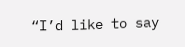“I’d like to say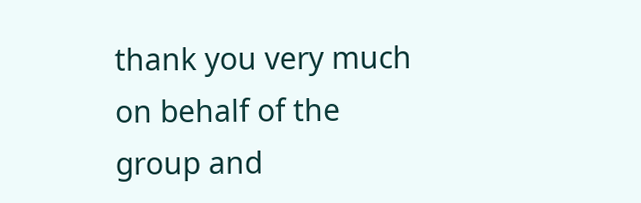thank you very much on behalf of the group and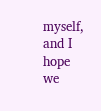myself, and I hope we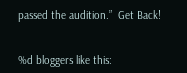passed the audition.”  Get Back!


%d bloggers like this: